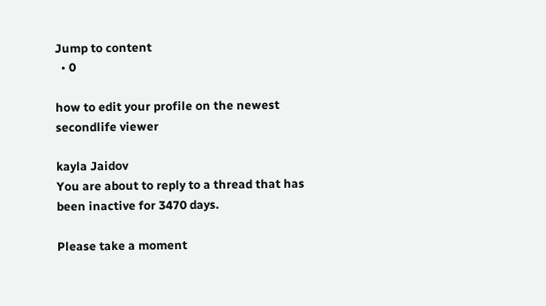Jump to content
  • 0

how to edit your profile on the newest secondlife viewer

kayla Jaidov
You are about to reply to a thread that has been inactive for 3470 days.

Please take a moment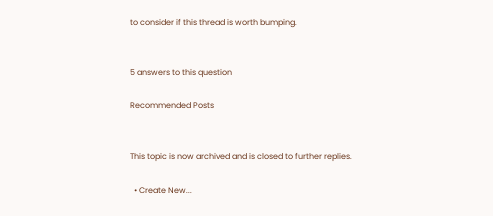to consider if this thread is worth bumping.


5 answers to this question

Recommended Posts


This topic is now archived and is closed to further replies.

  • Create New...